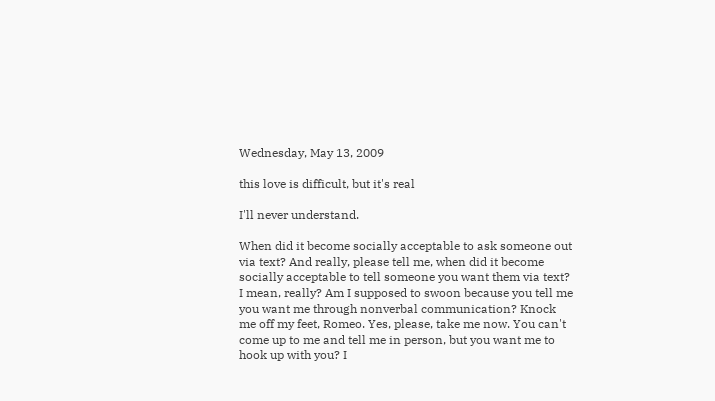Wednesday, May 13, 2009

this love is difficult, but it's real

I'll never understand.

When did it become socially acceptable to ask someone out via text? And really, please tell me, when did it become socially acceptable to tell someone you want them via text? I mean, really? Am I supposed to swoon because you tell me you want me through nonverbal communication? Knock me off my feet, Romeo. Yes, please, take me now. You can't come up to me and tell me in person, but you want me to hook up with you? I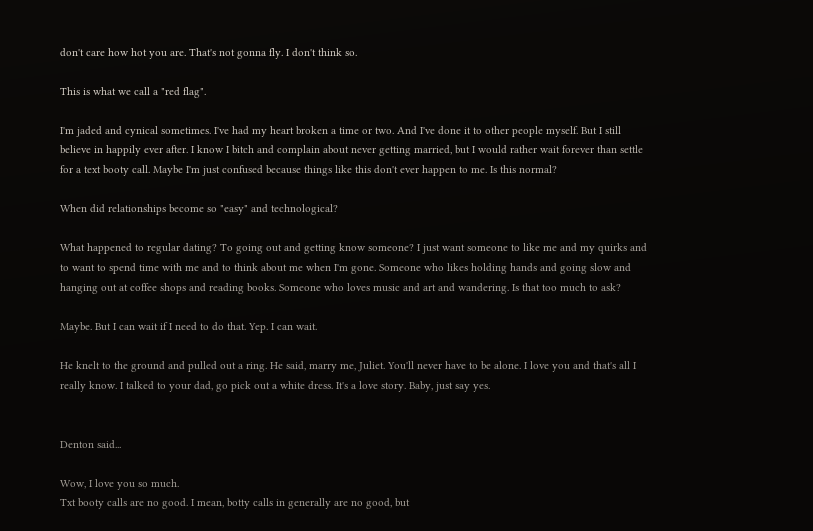don't care how hot you are. That's not gonna fly. I don't think so.

This is what we call a "red flag".

I'm jaded and cynical sometimes. I've had my heart broken a time or two. And I've done it to other people myself. But I still believe in happily ever after. I know I bitch and complain about never getting married, but I would rather wait forever than settle for a text booty call. Maybe I'm just confused because things like this don't ever happen to me. Is this normal?

When did relationships become so "easy" and technological?

What happened to regular dating? To going out and getting know someone? I just want someone to like me and my quirks and to want to spend time with me and to think about me when I'm gone. Someone who likes holding hands and going slow and hanging out at coffee shops and reading books. Someone who loves music and art and wandering. Is that too much to ask?

Maybe. But I can wait if I need to do that. Yep. I can wait.

He knelt to the ground and pulled out a ring. He said, marry me, Juliet. You'll never have to be alone. I love you and that's all I really know. I talked to your dad, go pick out a white dress. It's a love story. Baby, just say yes.


Denton said...

Wow, I love you so much.
Txt booty calls are no good. I mean, botty calls in generally are no good, but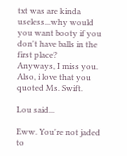txt was are kinda useless...why would you want booty if you don't have balls in the first place?
Anyways, I miss you.
Also, i love that you quoted Ms. Swift.

Lou said...

Eww. You're not jaded to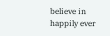believe in happily ever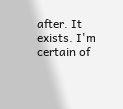after. It exists. I'm certain of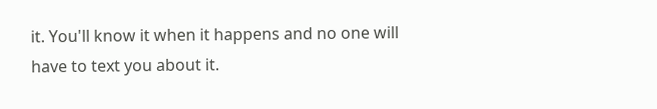it. You'll know it when it happens and no one will have to text you about it.